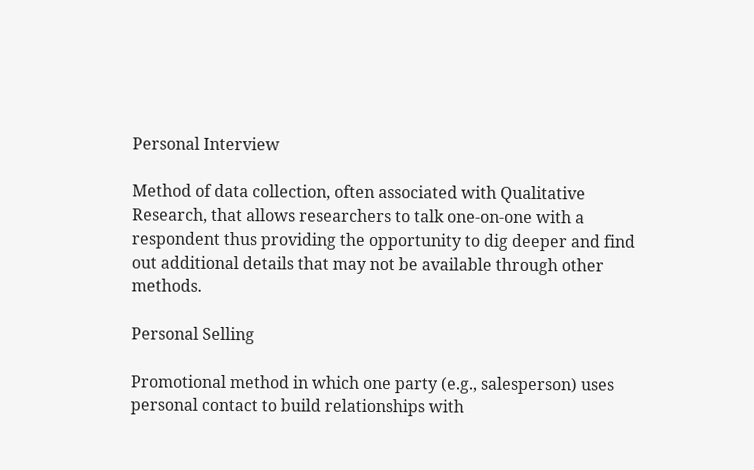Personal Interview

Method of data collection, often associated with Qualitative Research, that allows researchers to talk one-on-one with a respondent thus providing the opportunity to dig deeper and find out additional details that may not be available through other methods.

Personal Selling

Promotional method in which one party (e.g., salesperson) uses personal contact to build relationships with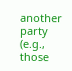another party (e.g., those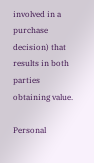involved in a purchase decision) that results in both parties obtaining value.

Personal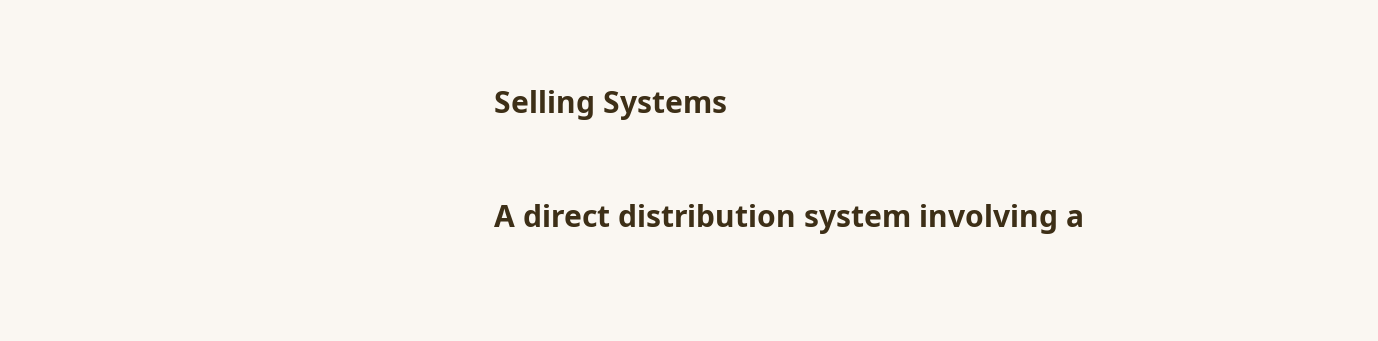Selling Systems

A direct distribution system involving a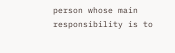person whose main responsibility is to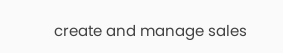create and manage sales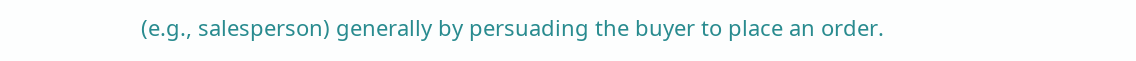(e.g., salesperson) generally by persuading the buyer to place an order.